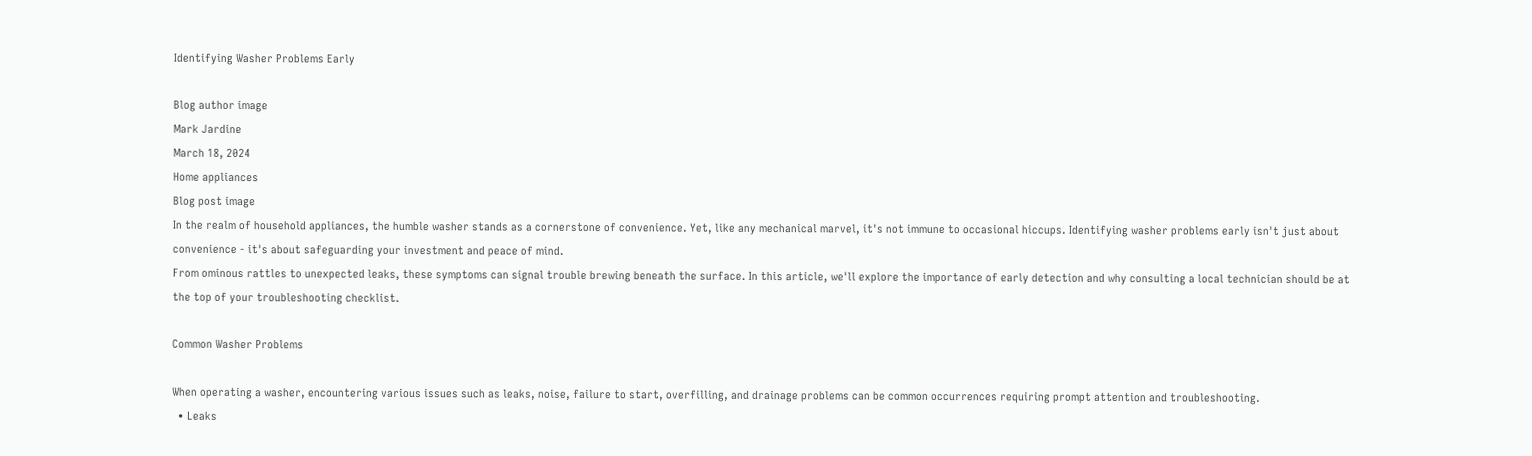Identifying Washer Problems Early

Blog author image
Mark Jardine
March 18, 2024
Home appliances
Blog post image
In the realm of household appliances, the humble washer stands as a cornerstone of convenience. Yet, like any mechanical marvel, it's not immune to occasional hiccups. Identifying washer problems early isn't just about convenience - it's about safeguarding your investment and peace of mind.
From ominous rattles to unexpected leaks, these symptoms can signal trouble brewing beneath the surface. In this article, we'll explore the importance of early detection and why consulting a local technician should be at the top of your troubleshooting checklist.

Common Washer Problems

When operating a washer, encountering various issues such as leaks, noise, failure to start, overfilling, and drainage problems can be common occurrences requiring prompt attention and troubleshooting.
  • Leaks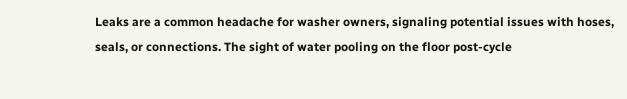Leaks are a common headache for washer owners, signaling potential issues with hoses, seals, or connections. The sight of water pooling on the floor post-cycle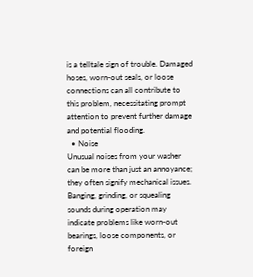is a telltale sign of trouble. Damaged hoses, worn-out seals, or loose connections can all contribute to this problem, necessitating prompt attention to prevent further damage and potential flooding.
  • Noise
Unusual noises from your washer can be more than just an annoyance; they often signify mechanical issues. Banging, grinding, or squealing sounds during operation may indicate problems like worn-out bearings, loose components, or foreign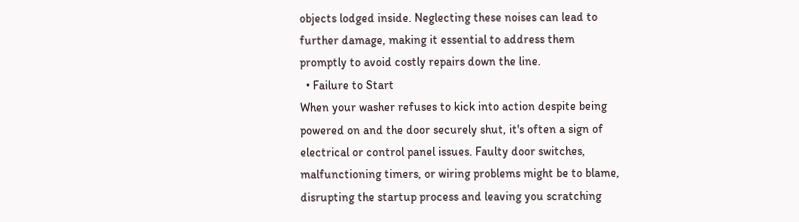objects lodged inside. Neglecting these noises can lead to further damage, making it essential to address them promptly to avoid costly repairs down the line.
  • Failure to Start
When your washer refuses to kick into action despite being powered on and the door securely shut, it's often a sign of electrical or control panel issues. Faulty door switches, malfunctioning timers, or wiring problems might be to blame, disrupting the startup process and leaving you scratching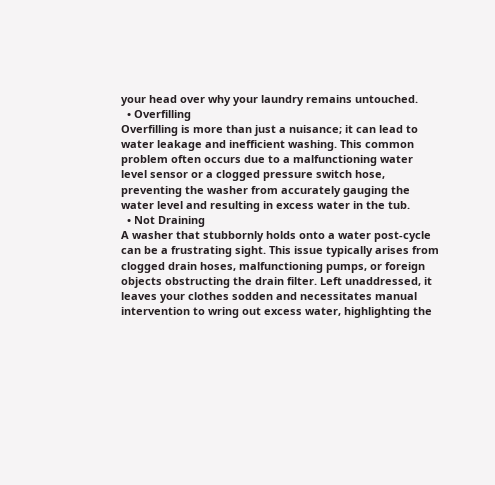your head over why your laundry remains untouched.
  • Overfilling
Overfilling is more than just a nuisance; it can lead to water leakage and inefficient washing. This common problem often occurs due to a malfunctioning water level sensor or a clogged pressure switch hose, preventing the washer from accurately gauging the water level and resulting in excess water in the tub.
  • Not Draining
A washer that stubbornly holds onto a water post-cycle can be a frustrating sight. This issue typically arises from clogged drain hoses, malfunctioning pumps, or foreign objects obstructing the drain filter. Left unaddressed, it leaves your clothes sodden and necessitates manual intervention to wring out excess water, highlighting the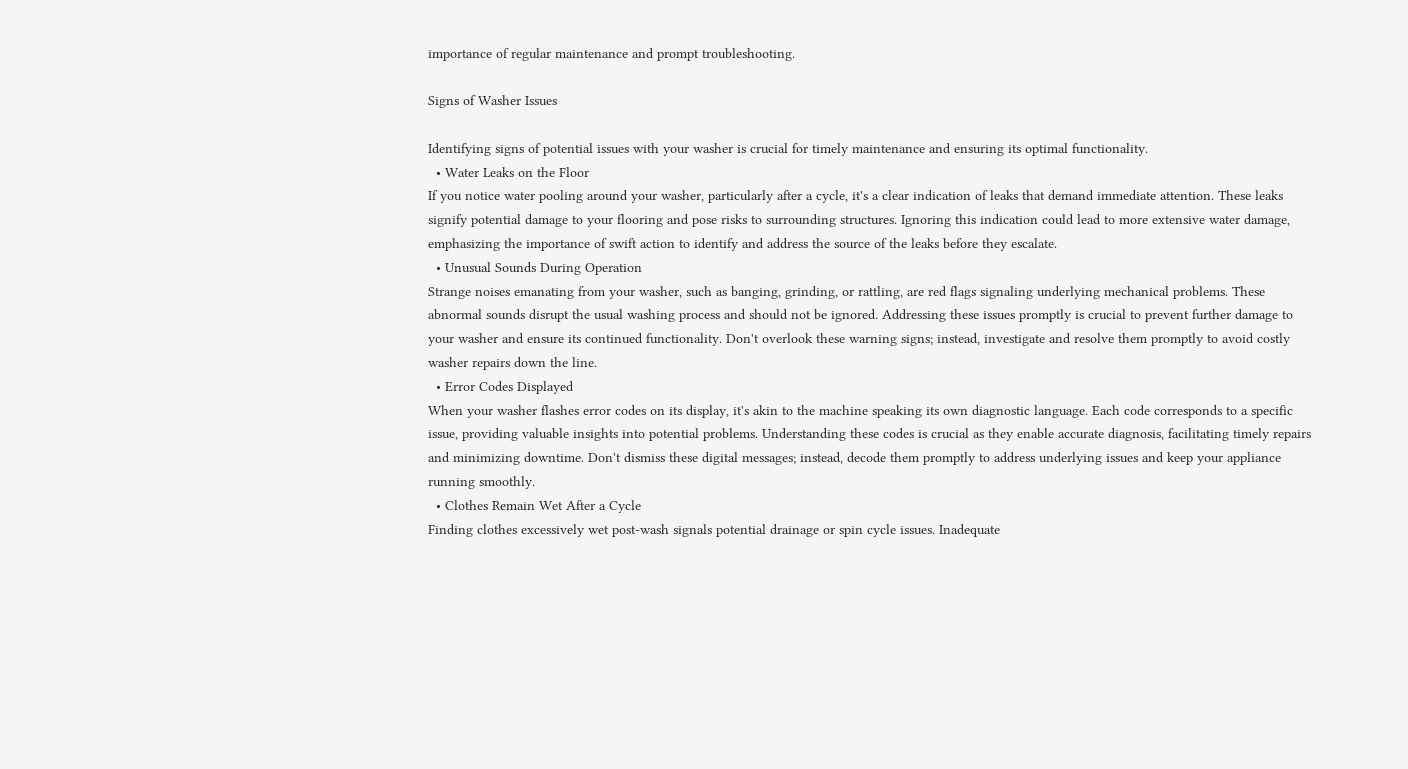importance of regular maintenance and prompt troubleshooting.

Signs of Washer Issues

Identifying signs of potential issues with your washer is crucial for timely maintenance and ensuring its optimal functionality.
  • Water Leaks on the Floor
If you notice water pooling around your washer, particularly after a cycle, it's a clear indication of leaks that demand immediate attention. These leaks signify potential damage to your flooring and pose risks to surrounding structures. Ignoring this indication could lead to more extensive water damage, emphasizing the importance of swift action to identify and address the source of the leaks before they escalate.
  • Unusual Sounds During Operation
Strange noises emanating from your washer, such as banging, grinding, or rattling, are red flags signaling underlying mechanical problems. These abnormal sounds disrupt the usual washing process and should not be ignored. Addressing these issues promptly is crucial to prevent further damage to your washer and ensure its continued functionality. Don't overlook these warning signs; instead, investigate and resolve them promptly to avoid costly washer repairs down the line.
  • Error Codes Displayed
When your washer flashes error codes on its display, it's akin to the machine speaking its own diagnostic language. Each code corresponds to a specific issue, providing valuable insights into potential problems. Understanding these codes is crucial as they enable accurate diagnosis, facilitating timely repairs and minimizing downtime. Don't dismiss these digital messages; instead, decode them promptly to address underlying issues and keep your appliance running smoothly.
  • Clothes Remain Wet After a Cycle
Finding clothes excessively wet post-wash signals potential drainage or spin cycle issues. Inadequate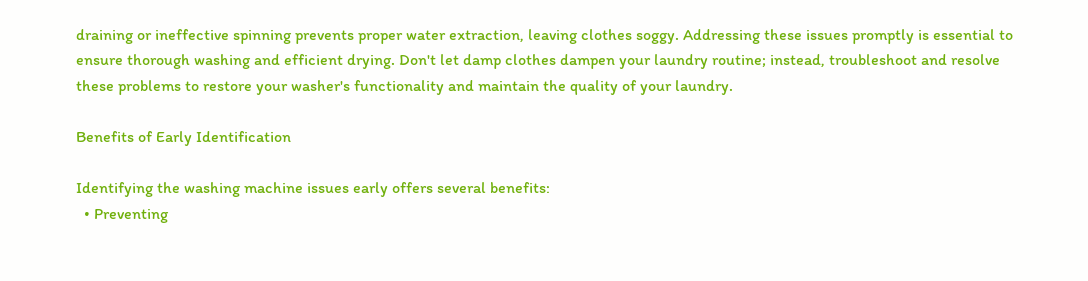draining or ineffective spinning prevents proper water extraction, leaving clothes soggy. Addressing these issues promptly is essential to ensure thorough washing and efficient drying. Don't let damp clothes dampen your laundry routine; instead, troubleshoot and resolve these problems to restore your washer's functionality and maintain the quality of your laundry.

Benefits of Early Identification

Identifying the washing machine issues early offers several benefits:
  • Preventing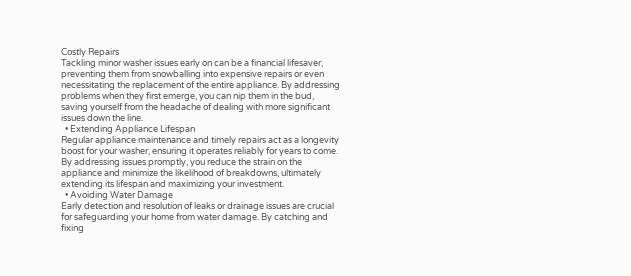Costly Repairs
Tackling minor washer issues early on can be a financial lifesaver, preventing them from snowballing into expensive repairs or even necessitating the replacement of the entire appliance. By addressing problems when they first emerge, you can nip them in the bud, saving yourself from the headache of dealing with more significant issues down the line.
  • Extending Appliance Lifespan
Regular appliance maintenance and timely repairs act as a longevity boost for your washer, ensuring it operates reliably for years to come. By addressing issues promptly, you reduce the strain on the appliance and minimize the likelihood of breakdowns, ultimately extending its lifespan and maximizing your investment.
  • Avoiding Water Damage
Early detection and resolution of leaks or drainage issues are crucial for safeguarding your home from water damage. By catching and fixing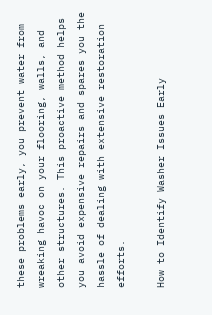these problems early, you prevent water from wreaking havoc on your flooring, walls, and other structures. This proactive method helps you avoid expensive repairs and spares you the hassle of dealing with extensive restoration efforts.

How to Identify Washer Issues Early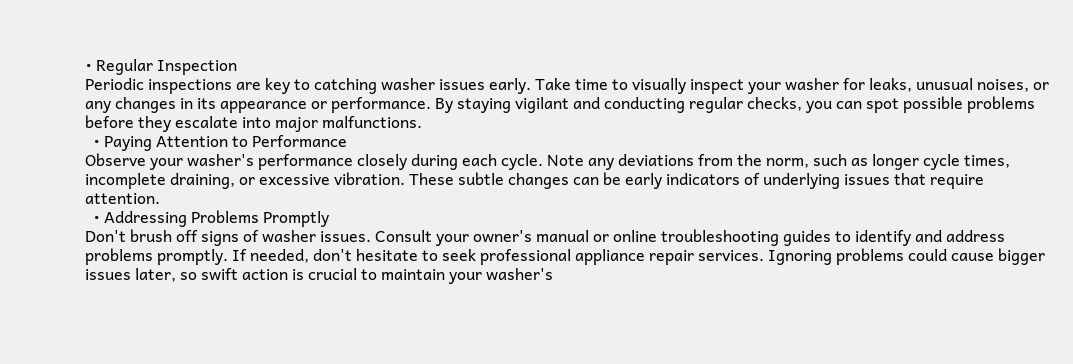• Regular Inspection
Periodic inspections are key to catching washer issues early. Take time to visually inspect your washer for leaks, unusual noises, or any changes in its appearance or performance. By staying vigilant and conducting regular checks, you can spot possible problems before they escalate into major malfunctions.
  • Paying Attention to Performance
Observe your washer's performance closely during each cycle. Note any deviations from the norm, such as longer cycle times, incomplete draining, or excessive vibration. These subtle changes can be early indicators of underlying issues that require attention.
  • Addressing Problems Promptly
Don't brush off signs of washer issues. Consult your owner's manual or online troubleshooting guides to identify and address problems promptly. If needed, don't hesitate to seek professional appliance repair services. Ignoring problems could cause bigger issues later, so swift action is crucial to maintain your washer's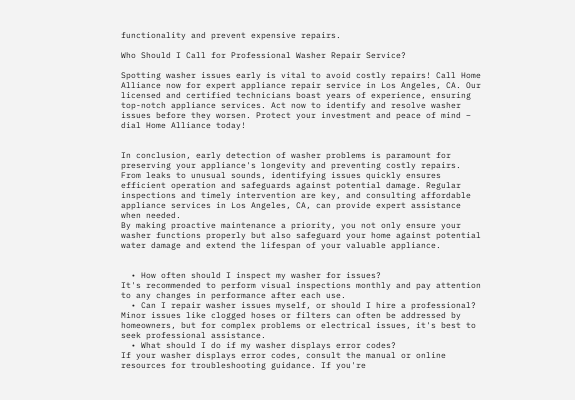functionality and prevent expensive repairs.

Who Should I Call for Professional Washer Repair Service?

Spotting washer issues early is vital to avoid costly repairs! Call Home Alliance now for expert appliance repair service in Los Angeles, CA. Our licensed and certified technicians boast years of experience, ensuring top-notch appliance services. Act now to identify and resolve washer issues before they worsen. Protect your investment and peace of mind – dial Home Alliance today!


In conclusion, early detection of washer problems is paramount for preserving your appliance's longevity and preventing costly repairs. From leaks to unusual sounds, identifying issues quickly ensures efficient operation and safeguards against potential damage. Regular inspections and timely intervention are key, and consulting affordable appliance services in Los Angeles, CA, can provide expert assistance when needed.
By making proactive maintenance a priority, you not only ensure your washer functions properly but also safeguard your home against potential water damage and extend the lifespan of your valuable appliance.


  • How often should I inspect my washer for issues?
It's recommended to perform visual inspections monthly and pay attention to any changes in performance after each use.
  • Can I repair washer issues myself, or should I hire a professional?
Minor issues like clogged hoses or filters can often be addressed by homeowners, but for complex problems or electrical issues, it's best to seek professional assistance.
  • What should I do if my washer displays error codes?
If your washer displays error codes, consult the manual or online resources for troubleshooting guidance. If you're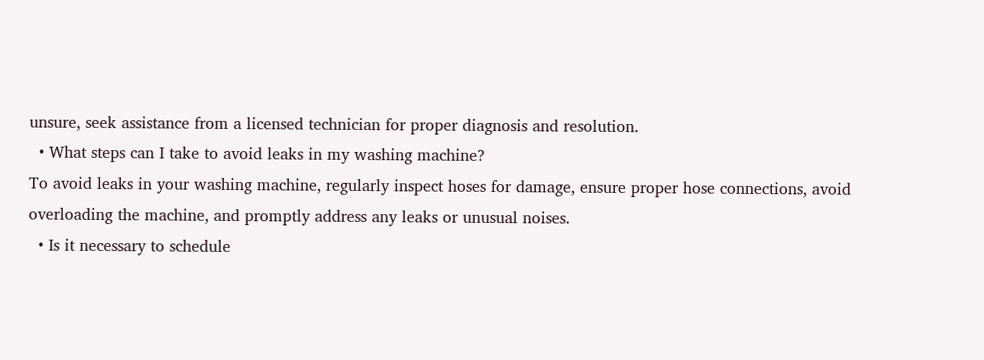unsure, seek assistance from a licensed technician for proper diagnosis and resolution.
  • What steps can I take to avoid leaks in my washing machine?
To avoid leaks in your washing machine, regularly inspect hoses for damage, ensure proper hose connections, avoid overloading the machine, and promptly address any leaks or unusual noises.
  • Is it necessary to schedule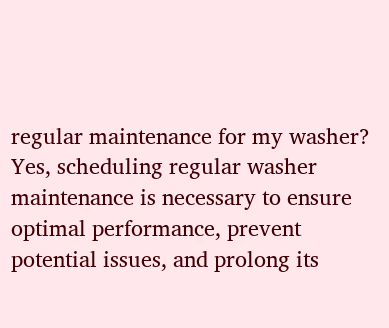regular maintenance for my washer?
Yes, scheduling regular washer maintenance is necessary to ensure optimal performance, prevent potential issues, and prolong its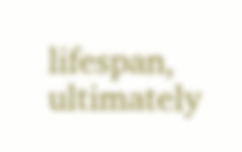lifespan, ultimately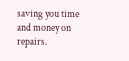saving you time and money on repairs.